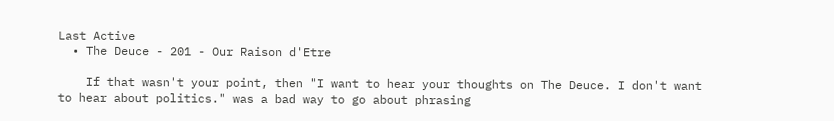Last Active
  • The Deuce - 201 - Our Raison d'Etre

    If that wasn't your point, then "I want to hear your thoughts on The Deuce. I don't want to hear about politics." was a bad way to go about phrasing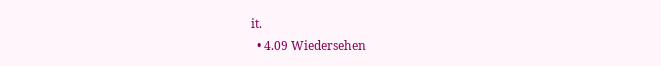it.
  • 4.09 Wiedersehen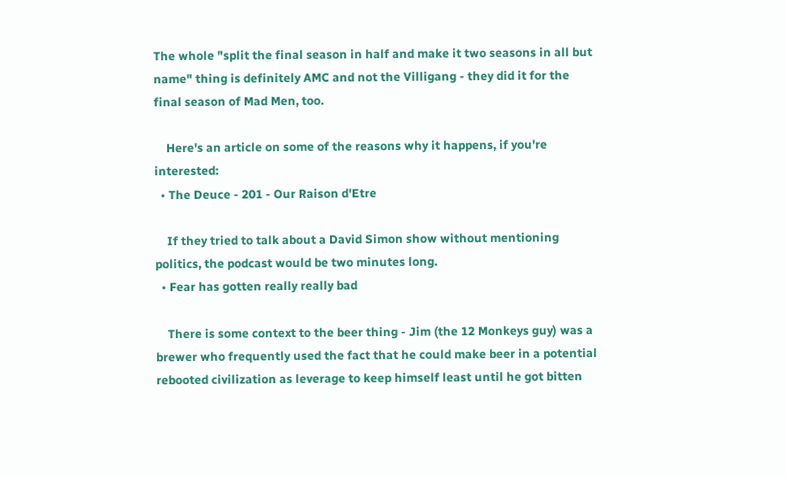The whole "split the final season in half and make it two seasons in all but name" thing is definitely AMC and not the Villigang - they did it for the final season of Mad Men, too.

    Here's an article on some of the reasons why it happens, if you're interested:
  • The Deuce - 201 - Our Raison d'Etre

    If they tried to talk about a David Simon show without mentioning politics, the podcast would be two minutes long.
  • Fear has gotten really really bad

    There is some context to the beer thing - Jim (the 12 Monkeys guy) was a brewer who frequently used the fact that he could make beer in a potential rebooted civilization as leverage to keep himself least until he got bitten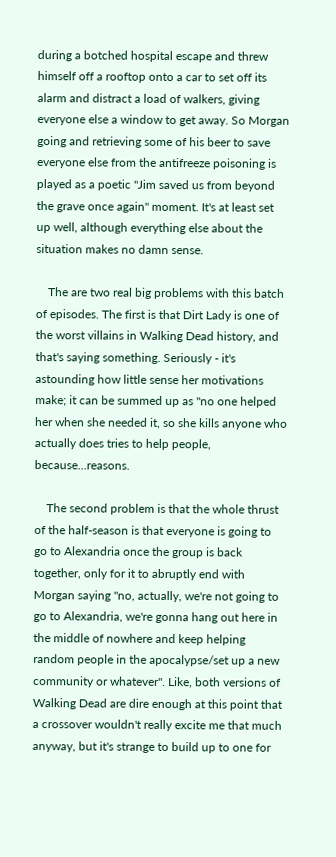during a botched hospital escape and threw himself off a rooftop onto a car to set off its alarm and distract a load of walkers, giving everyone else a window to get away. So Morgan going and retrieving some of his beer to save everyone else from the antifreeze poisoning is played as a poetic "Jim saved us from beyond the grave once again" moment. It's at least set up well, although everything else about the situation makes no damn sense.

    The are two real big problems with this batch of episodes. The first is that Dirt Lady is one of the worst villains in Walking Dead history, and that's saying something. Seriously - it's astounding how little sense her motivations make; it can be summed up as "no one helped her when she needed it, so she kills anyone who actually does tries to help people, because...reasons.

    The second problem is that the whole thrust of the half-season is that everyone is going to go to Alexandria once the group is back together, only for it to abruptly end with Morgan saying "no, actually, we're not going to go to Alexandria, we're gonna hang out here in the middle of nowhere and keep helping random people in the apocalypse/set up a new community or whatever". Like, both versions of Walking Dead are dire enough at this point that a crossover wouldn't really excite me that much anyway, but it's strange to build up to one for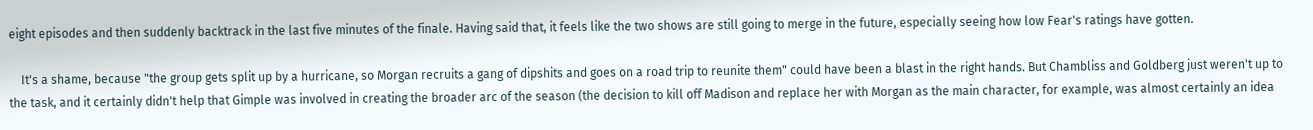eight episodes and then suddenly backtrack in the last five minutes of the finale. Having said that, it feels like the two shows are still going to merge in the future, especially seeing how low Fear's ratings have gotten.

    It's a shame, because "the group gets split up by a hurricane, so Morgan recruits a gang of dipshits and goes on a road trip to reunite them" could have been a blast in the right hands. But Chambliss and Goldberg just weren't up to the task, and it certainly didn't help that Gimple was involved in creating the broader arc of the season (the decision to kill off Madison and replace her with Morgan as the main character, for example, was almost certainly an idea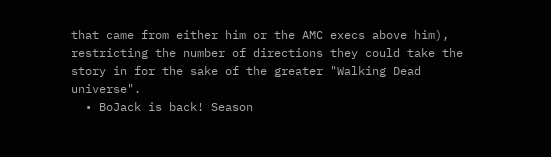that came from either him or the AMC execs above him), restricting the number of directions they could take the story in for the sake of the greater "Walking Dead universe".
  • BoJack is back! Season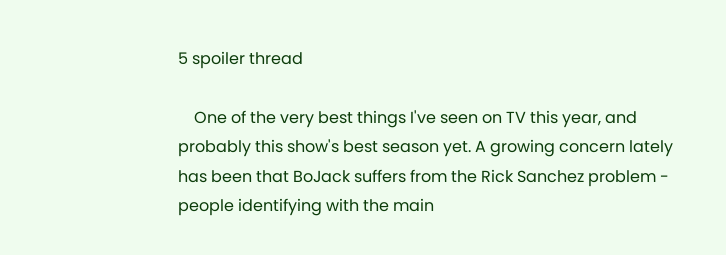5 spoiler thread

    One of the very best things I've seen on TV this year, and probably this show's best season yet. A growing concern lately has been that BoJack suffers from the Rick Sanchez problem - people identifying with the main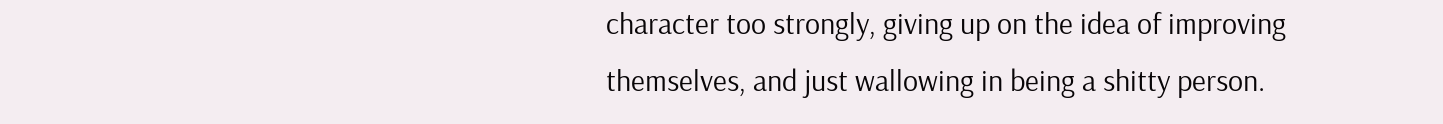character too strongly, giving up on the idea of improving themselves, and just wallowing in being a shitty person.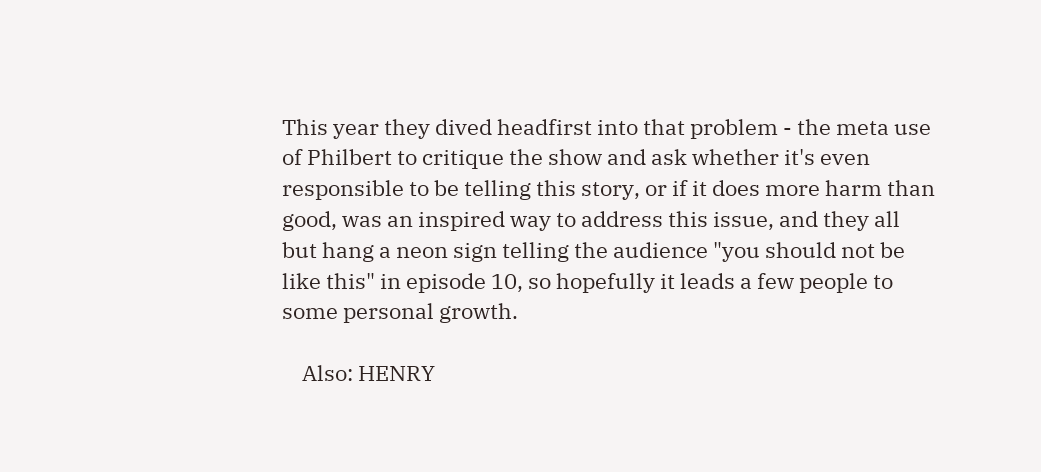This year they dived headfirst into that problem - the meta use of Philbert to critique the show and ask whether it's even responsible to be telling this story, or if it does more harm than good, was an inspired way to address this issue, and they all but hang a neon sign telling the audience "you should not be like this" in episode 10, so hopefully it leads a few people to some personal growth.

    Also: HENRY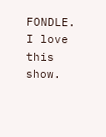FONDLE. I love this show.